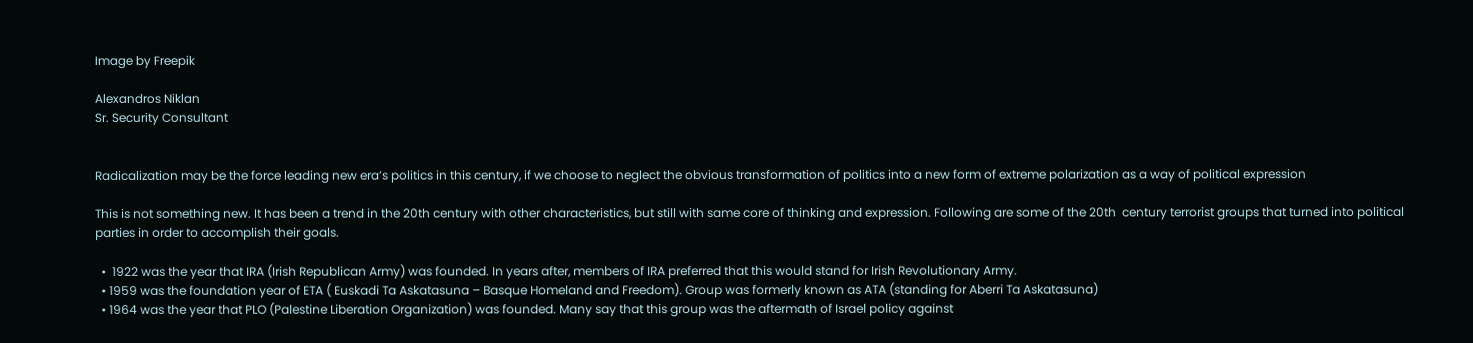Image by Freepik

Alexandros Niklan
Sr. Security Consultant


Radicalization may be the force leading new era’s politics in this century, if we choose to neglect the obvious transformation of politics into a new form of extreme polarization as a way of political expression

This is not something new. It has been a trend in the 20th century with other characteristics, but still with same core of thinking and expression. Following are some of the 20th  century terrorist groups that turned into political parties in order to accomplish their goals.

  •  1922 was the year that IRA (Irish Republican Army) was founded. In years after, members of IRA preferred that this would stand for Irish Revolutionary Army.
  • 1959 was the foundation year of ETA ( Euskadi Ta Askatasuna – Basque Homeland and Freedom). Group was formerly known as ATA (standing for Aberri Ta Askatasuna)
  • 1964 was the year that PLO (Palestine Liberation Organization) was founded. Many say that this group was the aftermath of Israel policy against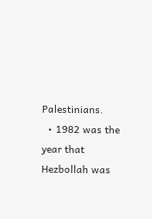Palestinians.
  • 1982 was the year that Hezbollah was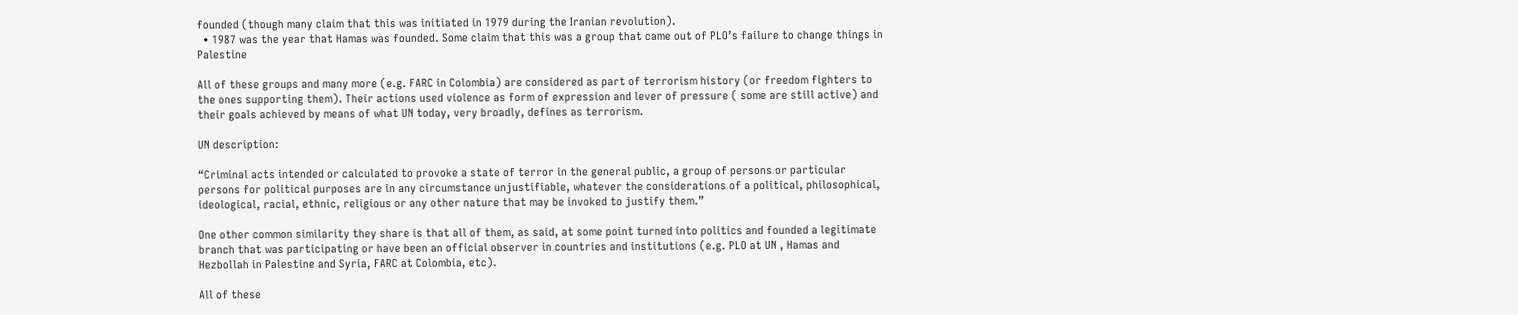founded (though many claim that this was initiated in 1979 during the Iranian revolution).
  • 1987 was the year that Hamas was founded. Some claim that this was a group that came out of PLO’s failure to change things in Palestine

All of these groups and many more (e.g. FARC in Colombia) are considered as part of terrorism history (or freedom fighters to the ones supporting them). Their actions used violence as form of expression and lever of pressure ( some are still active) and their goals achieved by means of what UN today, very broadly, defines as terrorism.

UN description:

“Criminal acts intended or calculated to provoke a state of terror in the general public, a group of persons or particular persons for political purposes are in any circumstance unjustifiable, whatever the considerations of a political, philosophical, ideological, racial, ethnic, religious or any other nature that may be invoked to justify them.”

One other common similarity they share is that all of them, as said, at some point turned into politics and founded a legitimate branch that was participating or have been an official observer in countries and institutions (e.g. PLO at UN , Hamas and Hezbollah in Palestine and Syria, FARC at Colombia, etc).

All of these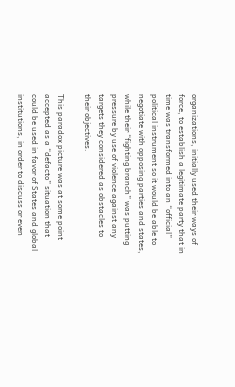organizations, initially used their ways of force, to establish a legitimate party that in time was transformed into an “official” political instrument so it would be able to negotiate with opposing parties and states, while their “fighting branch” was putting pressure by use of violence against any targets they considered as obstacles to their objectives.

This paradox picture was at some point accepted as a “defacto” situation that could be used in favor of States and global institutions, in order to discuss or even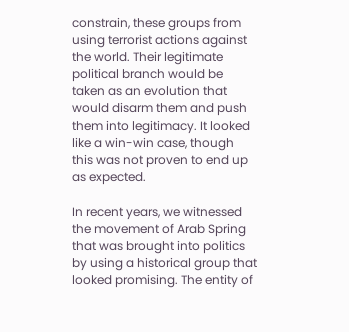constrain, these groups from using terrorist actions against the world. Their legitimate political branch would be taken as an evolution that would disarm them and push them into legitimacy. It looked like a win-win case, though this was not proven to end up as expected.

In recent years, we witnessed the movement of Arab Spring that was brought into politics by using a historical group that looked promising. The entity of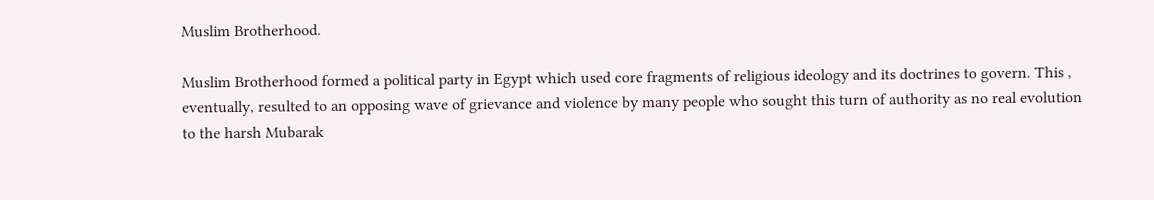Muslim Brotherhood.

Muslim Brotherhood formed a political party in Egypt which used core fragments of religious ideology and its doctrines to govern. This , eventually, resulted to an opposing wave of grievance and violence by many people who sought this turn of authority as no real evolution to the harsh Mubarak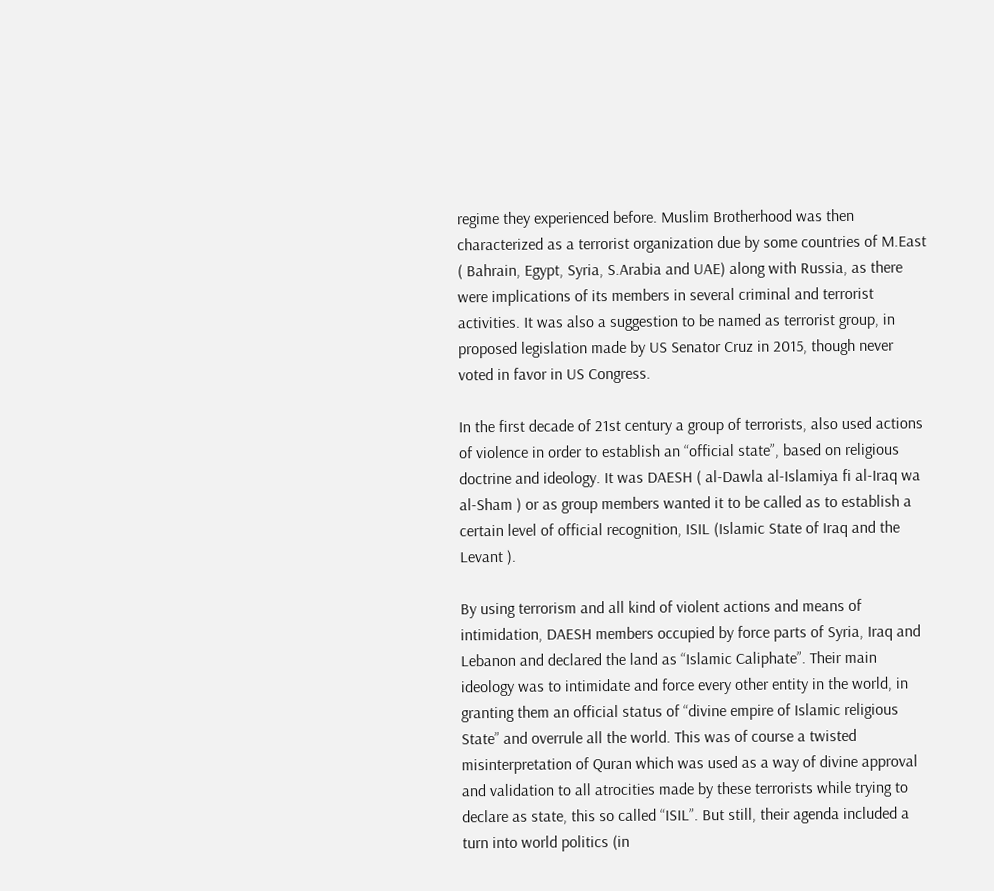regime they experienced before. Muslim Brotherhood was then characterized as a terrorist organization due by some countries of M.East ( Bahrain, Egypt, Syria, S.Arabia and UAE) along with Russia, as there were implications of its members in several criminal and terrorist activities. It was also a suggestion to be named as terrorist group, in proposed legislation made by US Senator Cruz in 2015, though never voted in favor in US Congress.

In the first decade of 21st century a group of terrorists, also used actions of violence in order to establish an “official state”, based on religious doctrine and ideology. It was DAESH ( al-Dawla al-Islamiya fi al-Iraq wa al-Sham ) or as group members wanted it to be called as to establish a certain level of official recognition, ISIL (Islamic State of Iraq and the Levant ).

By using terrorism and all kind of violent actions and means of intimidation, DAESH members occupied by force parts of Syria, Iraq and Lebanon and declared the land as “Islamic Caliphate”. Their main ideology was to intimidate and force every other entity in the world, in granting them an official status of “divine empire of Islamic religious State” and overrule all the world. This was of course a twisted misinterpretation of Quran which was used as a way of divine approval and validation to all atrocities made by these terrorists while trying to declare as state, this so called “ISIL”. But still, their agenda included a turn into world politics (in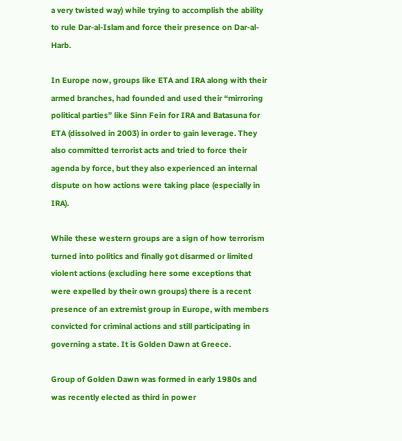a very twisted way) while trying to accomplish the ability to rule Dar-al-Islam and force their presence on Dar-al-Harb.

In Europe now, groups like ETA and IRA along with their armed branches, had founded and used their “mirroring political parties” like Sinn Fein for IRA and Batasuna for ETA (dissolved in 2003) in order to gain leverage. They also committed terrorist acts and tried to force their agenda by force, but they also experienced an internal dispute on how actions were taking place (especially in IRA).

While these western groups are a sign of how terrorism turned into politics and finally got disarmed or limited violent actions (excluding here some exceptions that were expelled by their own groups) there is a recent presence of an extremist group in Europe, with members convicted for criminal actions and still participating in governing a state. It is Golden Dawn at Greece.

Group of Golden Dawn was formed in early 1980s and was recently elected as third in power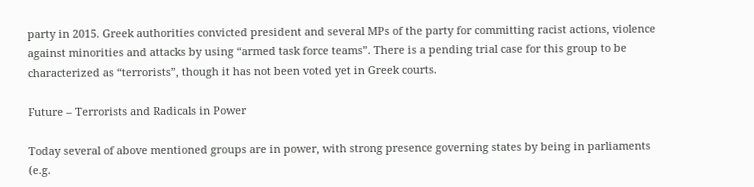party in 2015. Greek authorities convicted president and several MPs of the party for committing racist actions, violence against minorities and attacks by using “armed task force teams”. There is a pending trial case for this group to be characterized as “terrorists”, though it has not been voted yet in Greek courts.

Future – Terrorists and Radicals in Power

Today several of above mentioned groups are in power, with strong presence governing states by being in parliaments (e.g.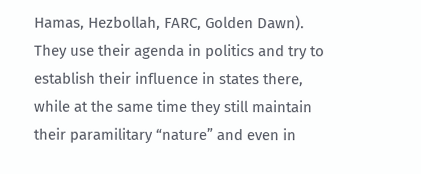Hamas, Hezbollah, FARC, Golden Dawn). They use their agenda in politics and try to establish their influence in states there, while at the same time they still maintain their paramilitary “nature” and even in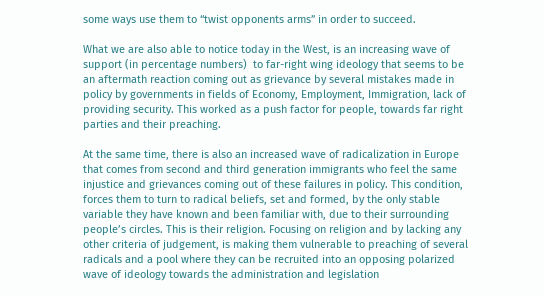some ways use them to “twist opponents arms” in order to succeed.

What we are also able to notice today in the West, is an increasing wave of support (in percentage numbers)  to far-right wing ideology that seems to be an aftermath reaction coming out as grievance by several mistakes made in policy by governments in fields of Economy, Employment, Immigration, lack of providing security. This worked as a push factor for people, towards far right parties and their preaching.

At the same time, there is also an increased wave of radicalization in Europe that comes from second and third generation immigrants who feel the same injustice and grievances coming out of these failures in policy. This condition, forces them to turn to radical beliefs, set and formed, by the only stable variable they have known and been familiar with, due to their surrounding people’s circles. This is their religion. Focusing on religion and by lacking any other criteria of judgement, is making them vulnerable to preaching of several radicals and a pool where they can be recruited into an opposing polarized wave of ideology towards the administration and legislation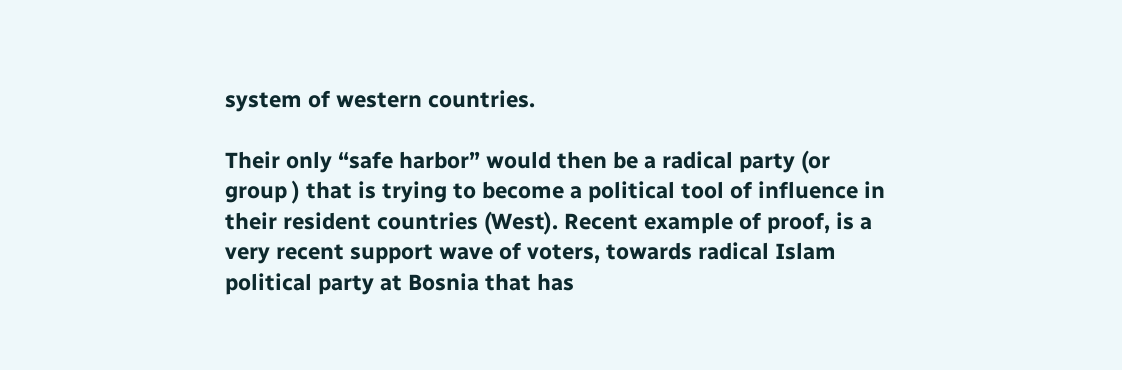system of western countries.

Their only “safe harbor” would then be a radical party (or group ) that is trying to become a political tool of influence in their resident countries (West). Recent example of proof, is a very recent support wave of voters, towards radical Islam political party at Bosnia that has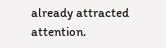already attracted attention.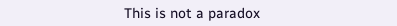This is not a paradox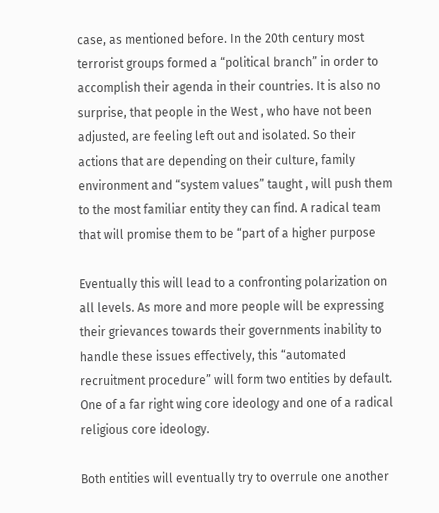case, as mentioned before. In the 20th century most terrorist groups formed a “political branch” in order to accomplish their agenda in their countries. It is also no surprise, that people in the West , who have not been adjusted, are feeling left out and isolated. So their actions that are depending on their culture, family environment and “system values” taught , will push them to the most familiar entity they can find. A radical team that will promise them to be “part of a higher purpose

Eventually this will lead to a confronting polarization on all levels. As more and more people will be expressing their grievances towards their governments inability to handle these issues effectively, this “automated recruitment procedure” will form two entities by default. One of a far right wing core ideology and one of a radical religious core ideology.

Both entities will eventually try to overrule one another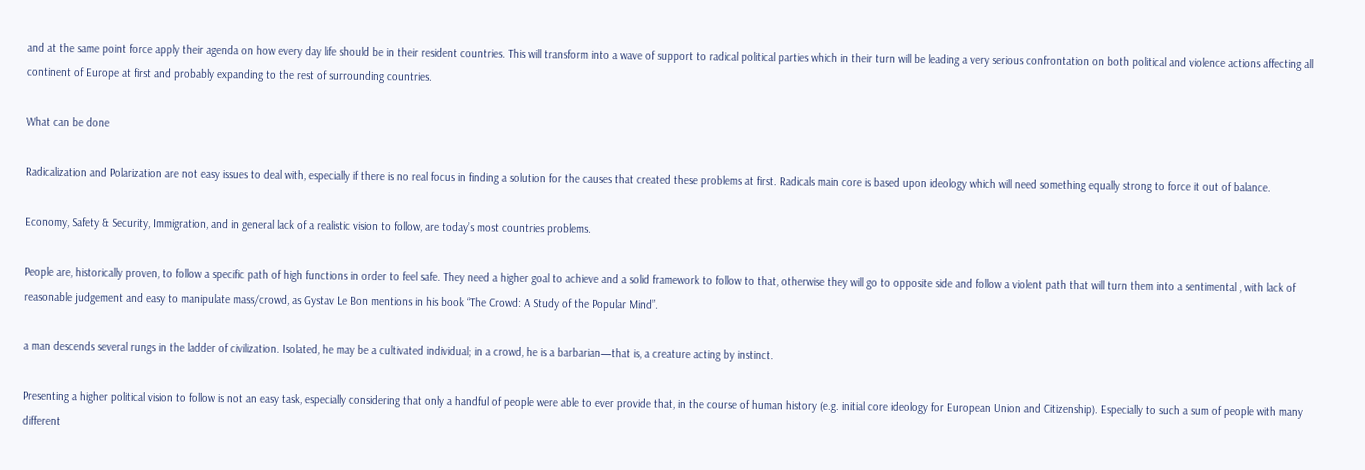and at the same point force apply their agenda on how every day life should be in their resident countries. This will transform into a wave of support to radical political parties which in their turn will be leading a very serious confrontation on both political and violence actions affecting all continent of Europe at first and probably expanding to the rest of surrounding countries.

What can be done

Radicalization and Polarization are not easy issues to deal with, especially if there is no real focus in finding a solution for the causes that created these problems at first. Radicals main core is based upon ideology which will need something equally strong to force it out of balance.

Economy, Safety & Security, Immigration, and in general lack of a realistic vision to follow, are today’s most countries problems.

People are, historically proven, to follow a specific path of high functions in order to feel safe. They need a higher goal to achieve and a solid framework to follow to that, otherwise they will go to opposite side and follow a violent path that will turn them into a sentimental , with lack of reasonable judgement and easy to manipulate mass/crowd, as Gystav Le Bon mentions in his book “The Crowd: A Study of the Popular Mind”.

a man descends several rungs in the ladder of civilization. Isolated, he may be a cultivated individual; in a crowd, he is a barbarian—that is, a creature acting by instinct.

Presenting a higher political vision to follow is not an easy task, especially considering that only a handful of people were able to ever provide that, in the course of human history (e.g. initial core ideology for European Union and Citizenship). Especially to such a sum of people with many different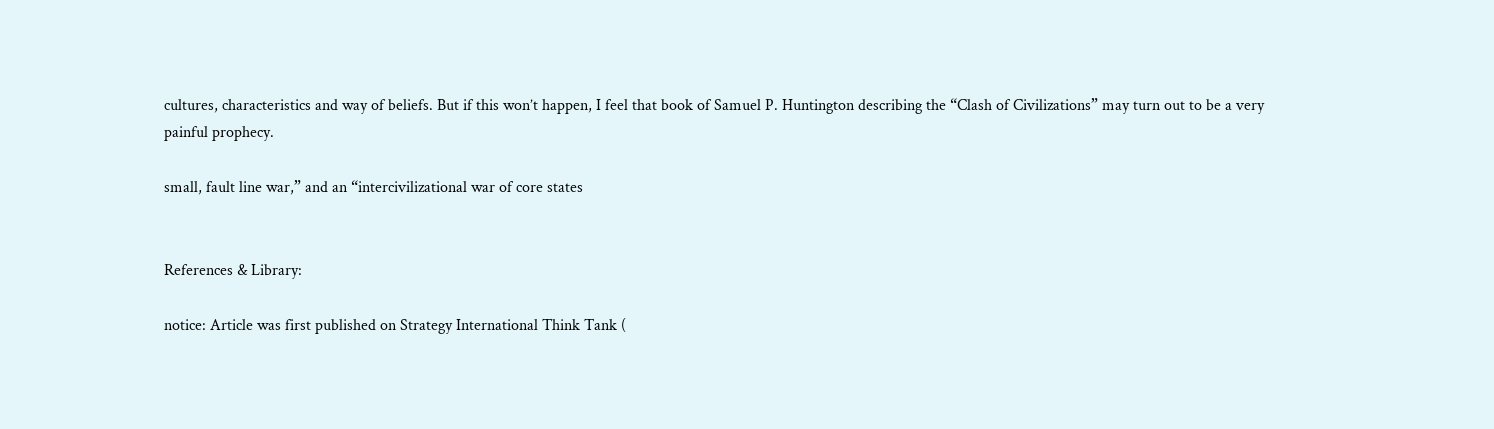cultures, characteristics and way of beliefs. But if this won’t happen, I feel that book of Samuel P. Huntington describing the “Clash of Civilizations” may turn out to be a very painful prophecy.

small, fault line war,” and an “intercivilizational war of core states


References & Library:

notice: Article was first published on Strategy International Think Tank (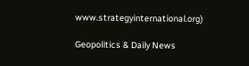www.strategyinternational.org)

Geopolitics & Daily News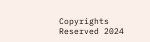Copyrights Reserved 2024